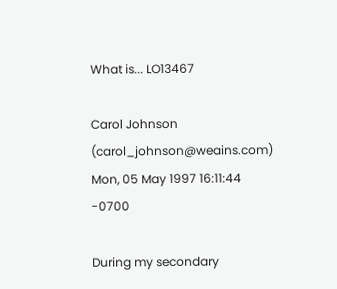What is... LO13467

Carol Johnson (carol_johnson@weains.com)
Mon, 05 May 1997 16:11:44 -0700

During my secondary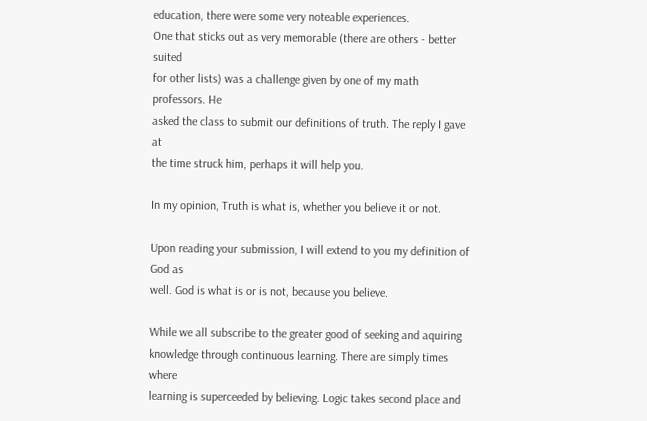education, there were some very noteable experiences.
One that sticks out as very memorable (there are others - better suited
for other lists) was a challenge given by one of my math professors. He
asked the class to submit our definitions of truth. The reply I gave at
the time struck him, perhaps it will help you.

In my opinion, Truth is what is, whether you believe it or not.

Upon reading your submission, I will extend to you my definition of God as
well. God is what is or is not, because you believe.

While we all subscribe to the greater good of seeking and aquiring
knowledge through continuous learning. There are simply times where
learning is superceeded by believing. Logic takes second place and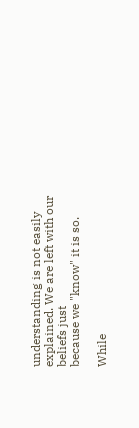understanding is not easily explained. We are left with our beliefs just
because we "know" it is so.

While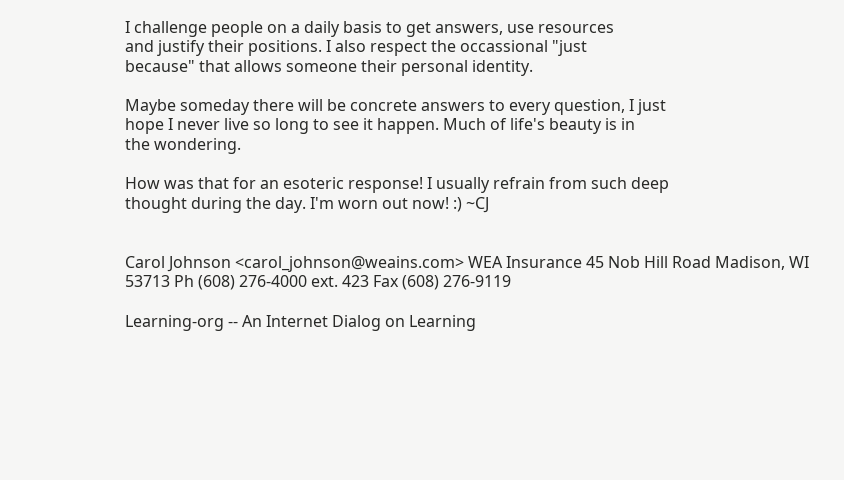I challenge people on a daily basis to get answers, use resources
and justify their positions. I also respect the occassional "just
because" that allows someone their personal identity.

Maybe someday there will be concrete answers to every question, I just
hope I never live so long to see it happen. Much of life's beauty is in
the wondering.

How was that for an esoteric response! I usually refrain from such deep
thought during the day. I'm worn out now! :) ~CJ


Carol Johnson <carol_johnson@weains.com> WEA Insurance 45 Nob Hill Road Madison, WI 53713 Ph (608) 276-4000 ext. 423 Fax (608) 276-9119

Learning-org -- An Internet Dialog on Learning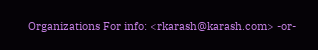Organizations For info: <rkarash@karash.com> -or-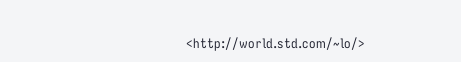<http://world.std.com/~lo/>